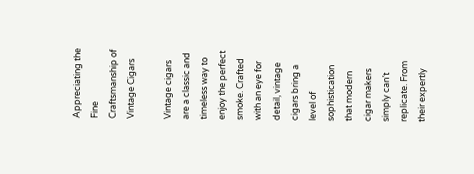Appreciating the Fine Craftsmanship of Vintage Cigars

Vintage cigars are a classic and timeless way to enjoy the perfect smoke. Crafted with an eye for detail, vintage cigars bring a level of sophistication that modern cigar makers simply can’t replicate. From their expertly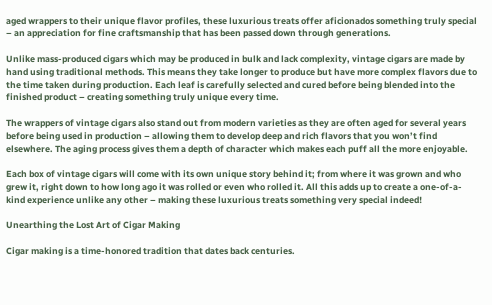aged wrappers to their unique flavor profiles, these luxurious treats offer aficionados something truly special – an appreciation for fine craftsmanship that has been passed down through generations.

Unlike mass-produced cigars which may be produced in bulk and lack complexity, vintage cigars are made by hand using traditional methods. This means they take longer to produce but have more complex flavors due to the time taken during production. Each leaf is carefully selected and cured before being blended into the finished product – creating something truly unique every time.

The wrappers of vintage cigars also stand out from modern varieties as they are often aged for several years before being used in production – allowing them to develop deep and rich flavors that you won’t find elsewhere. The aging process gives them a depth of character which makes each puff all the more enjoyable.

Each box of vintage cigars will come with its own unique story behind it; from where it was grown and who grew it, right down to how long ago it was rolled or even who rolled it. All this adds up to create a one-of-a-kind experience unlike any other – making these luxurious treats something very special indeed!

Unearthing the Lost Art of Cigar Making

Cigar making is a time-honored tradition that dates back centuries.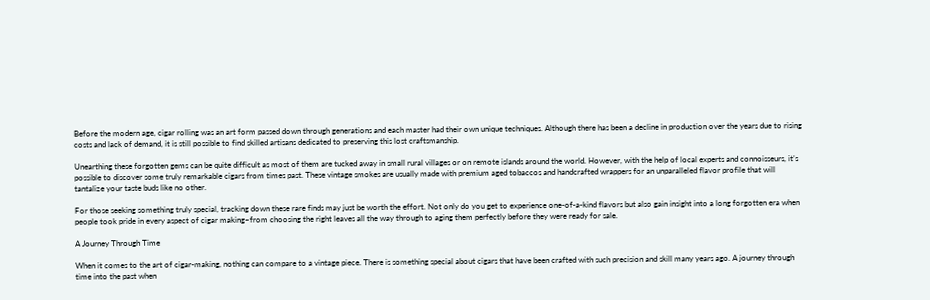Before the modern age, cigar rolling was an art form passed down through generations and each master had their own unique techniques. Although there has been a decline in production over the years due to rising costs and lack of demand, it is still possible to find skilled artisans dedicated to preserving this lost craftsmanship.

Unearthing these forgotten gems can be quite difficult as most of them are tucked away in small rural villages or on remote islands around the world. However, with the help of local experts and connoisseurs, it’s possible to discover some truly remarkable cigars from times past. These vintage smokes are usually made with premium aged tobaccos and handcrafted wrappers for an unparalleled flavor profile that will tantalize your taste buds like no other.

For those seeking something truly special, tracking down these rare finds may just be worth the effort. Not only do you get to experience one-of-a-kind flavors but also gain insight into a long forgotten era when people took pride in every aspect of cigar making–from choosing the right leaves all the way through to aging them perfectly before they were ready for sale.

A Journey Through Time

When it comes to the art of cigar-making, nothing can compare to a vintage piece. There is something special about cigars that have been crafted with such precision and skill many years ago. A journey through time into the past when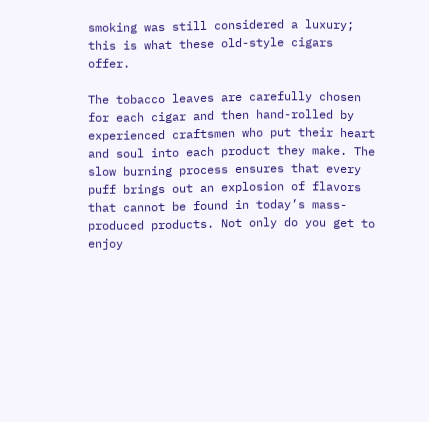smoking was still considered a luxury; this is what these old-style cigars offer.

The tobacco leaves are carefully chosen for each cigar and then hand-rolled by experienced craftsmen who put their heart and soul into each product they make. The slow burning process ensures that every puff brings out an explosion of flavors that cannot be found in today’s mass-produced products. Not only do you get to enjoy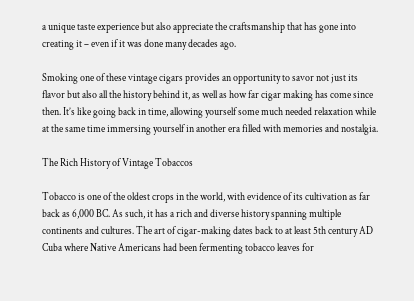a unique taste experience but also appreciate the craftsmanship that has gone into creating it – even if it was done many decades ago.

Smoking one of these vintage cigars provides an opportunity to savor not just its flavor but also all the history behind it, as well as how far cigar making has come since then. It’s like going back in time, allowing yourself some much needed relaxation while at the same time immersing yourself in another era filled with memories and nostalgia.

The Rich History of Vintage Tobaccos

Tobacco is one of the oldest crops in the world, with evidence of its cultivation as far back as 6,000 BC. As such, it has a rich and diverse history spanning multiple continents and cultures. The art of cigar-making dates back to at least 5th century AD Cuba where Native Americans had been fermenting tobacco leaves for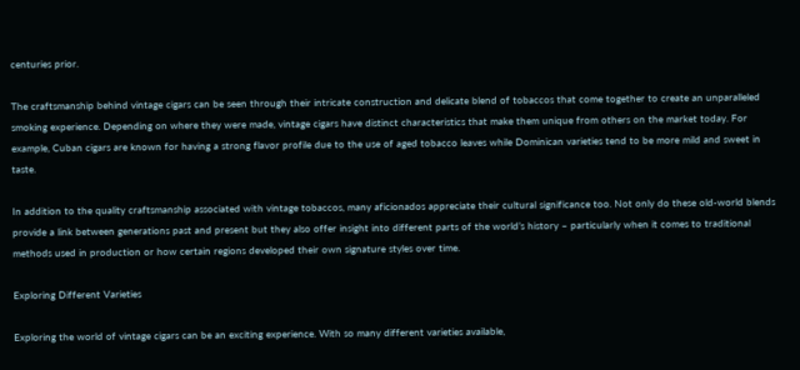centuries prior.

The craftsmanship behind vintage cigars can be seen through their intricate construction and delicate blend of tobaccos that come together to create an unparalleled smoking experience. Depending on where they were made, vintage cigars have distinct characteristics that make them unique from others on the market today. For example, Cuban cigars are known for having a strong flavor profile due to the use of aged tobacco leaves while Dominican varieties tend to be more mild and sweet in taste.

In addition to the quality craftsmanship associated with vintage tobaccos, many aficionados appreciate their cultural significance too. Not only do these old-world blends provide a link between generations past and present but they also offer insight into different parts of the world’s history – particularly when it comes to traditional methods used in production or how certain regions developed their own signature styles over time.

Exploring Different Varieties

Exploring the world of vintage cigars can be an exciting experience. With so many different varieties available,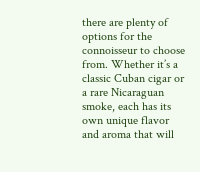there are plenty of options for the connoisseur to choose from. Whether it’s a classic Cuban cigar or a rare Nicaraguan smoke, each has its own unique flavor and aroma that will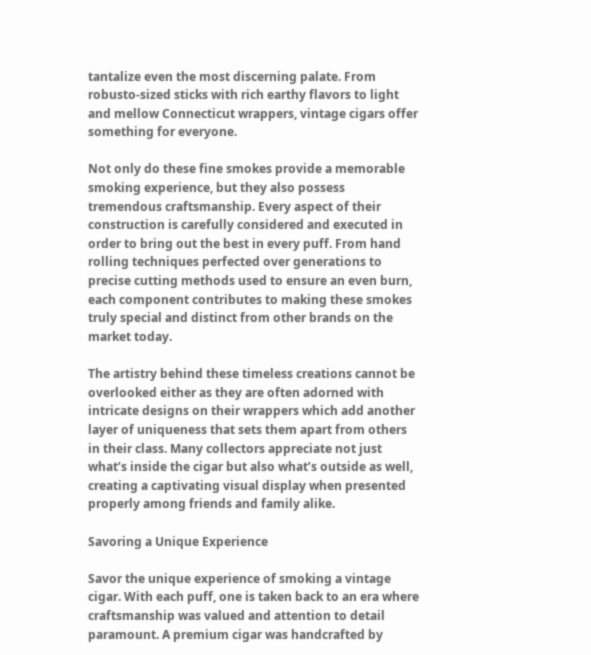tantalize even the most discerning palate. From robusto-sized sticks with rich earthy flavors to light and mellow Connecticut wrappers, vintage cigars offer something for everyone.

Not only do these fine smokes provide a memorable smoking experience, but they also possess tremendous craftsmanship. Every aspect of their construction is carefully considered and executed in order to bring out the best in every puff. From hand rolling techniques perfected over generations to precise cutting methods used to ensure an even burn, each component contributes to making these smokes truly special and distinct from other brands on the market today.

The artistry behind these timeless creations cannot be overlooked either as they are often adorned with intricate designs on their wrappers which add another layer of uniqueness that sets them apart from others in their class. Many collectors appreciate not just what’s inside the cigar but also what’s outside as well, creating a captivating visual display when presented properly among friends and family alike.

Savoring a Unique Experience

Savor the unique experience of smoking a vintage cigar. With each puff, one is taken back to an era where craftsmanship was valued and attention to detail paramount. A premium cigar was handcrafted by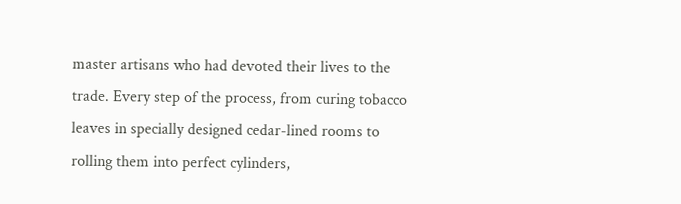master artisans who had devoted their lives to the trade. Every step of the process, from curing tobacco leaves in specially designed cedar-lined rooms to rolling them into perfect cylinders,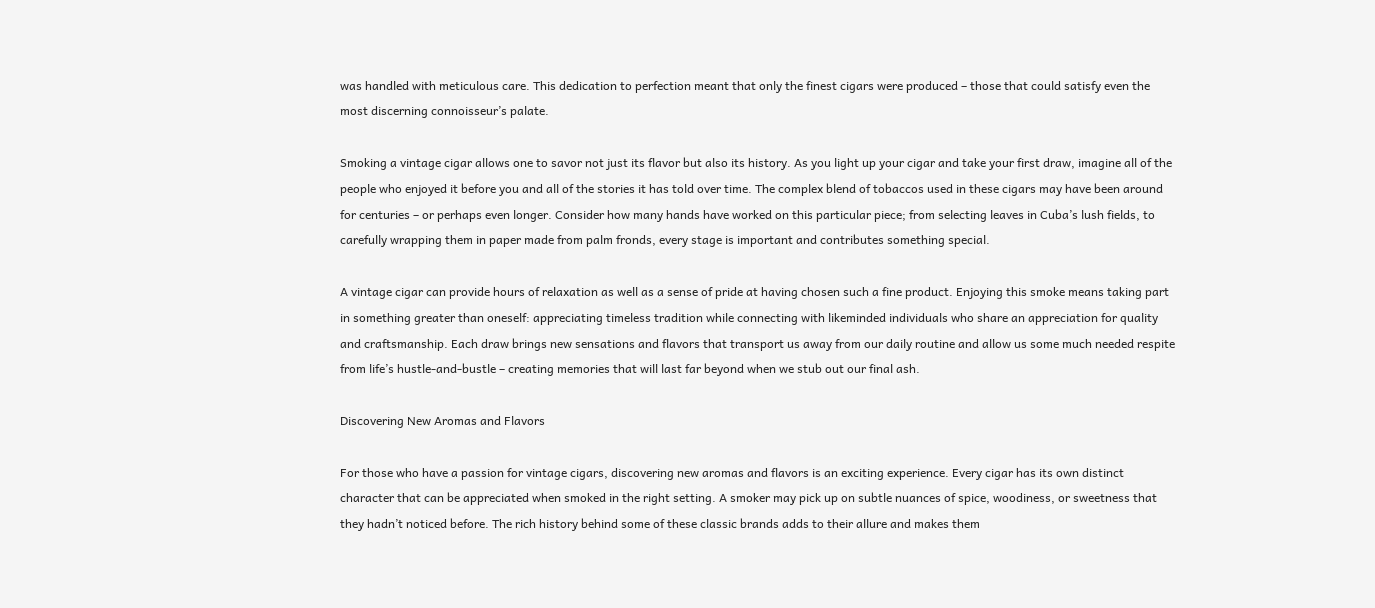was handled with meticulous care. This dedication to perfection meant that only the finest cigars were produced – those that could satisfy even the most discerning connoisseur’s palate.

Smoking a vintage cigar allows one to savor not just its flavor but also its history. As you light up your cigar and take your first draw, imagine all of the people who enjoyed it before you and all of the stories it has told over time. The complex blend of tobaccos used in these cigars may have been around for centuries – or perhaps even longer. Consider how many hands have worked on this particular piece; from selecting leaves in Cuba’s lush fields, to carefully wrapping them in paper made from palm fronds, every stage is important and contributes something special.

A vintage cigar can provide hours of relaxation as well as a sense of pride at having chosen such a fine product. Enjoying this smoke means taking part in something greater than oneself: appreciating timeless tradition while connecting with likeminded individuals who share an appreciation for quality and craftsmanship. Each draw brings new sensations and flavors that transport us away from our daily routine and allow us some much needed respite from life’s hustle-and-bustle – creating memories that will last far beyond when we stub out our final ash.

Discovering New Aromas and Flavors

For those who have a passion for vintage cigars, discovering new aromas and flavors is an exciting experience. Every cigar has its own distinct character that can be appreciated when smoked in the right setting. A smoker may pick up on subtle nuances of spice, woodiness, or sweetness that they hadn’t noticed before. The rich history behind some of these classic brands adds to their allure and makes them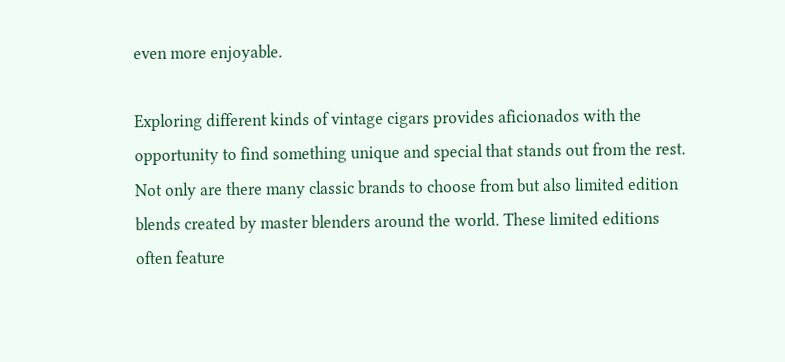even more enjoyable.

Exploring different kinds of vintage cigars provides aficionados with the opportunity to find something unique and special that stands out from the rest. Not only are there many classic brands to choose from but also limited edition blends created by master blenders around the world. These limited editions often feature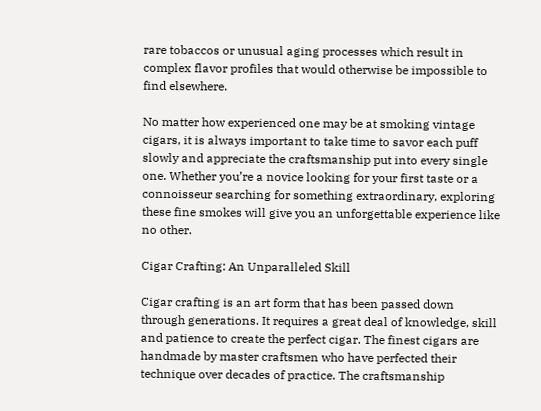rare tobaccos or unusual aging processes which result in complex flavor profiles that would otherwise be impossible to find elsewhere.

No matter how experienced one may be at smoking vintage cigars, it is always important to take time to savor each puff slowly and appreciate the craftsmanship put into every single one. Whether you’re a novice looking for your first taste or a connoisseur searching for something extraordinary, exploring these fine smokes will give you an unforgettable experience like no other.

Cigar Crafting: An Unparalleled Skill

Cigar crafting is an art form that has been passed down through generations. It requires a great deal of knowledge, skill and patience to create the perfect cigar. The finest cigars are handmade by master craftsmen who have perfected their technique over decades of practice. The craftsmanship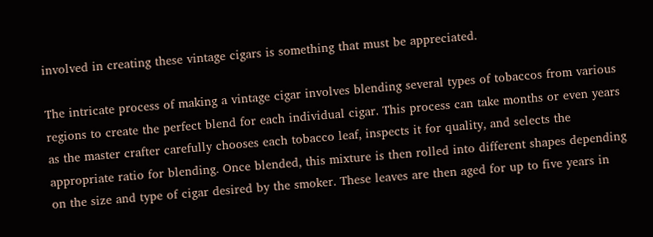involved in creating these vintage cigars is something that must be appreciated.

The intricate process of making a vintage cigar involves blending several types of tobaccos from various regions to create the perfect blend for each individual cigar. This process can take months or even years as the master crafter carefully chooses each tobacco leaf, inspects it for quality, and selects the appropriate ratio for blending. Once blended, this mixture is then rolled into different shapes depending on the size and type of cigar desired by the smoker. These leaves are then aged for up to five years in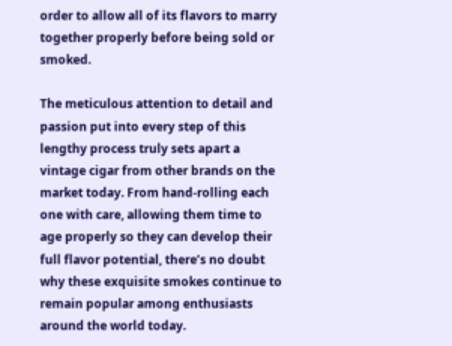order to allow all of its flavors to marry together properly before being sold or smoked.

The meticulous attention to detail and passion put into every step of this lengthy process truly sets apart a vintage cigar from other brands on the market today. From hand-rolling each one with care, allowing them time to age properly so they can develop their full flavor potential, there’s no doubt why these exquisite smokes continue to remain popular among enthusiasts around the world today.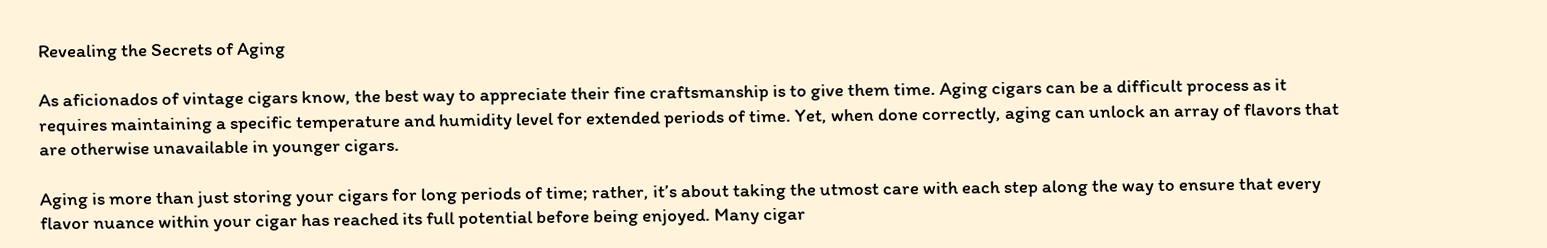Revealing the Secrets of Aging

As aficionados of vintage cigars know, the best way to appreciate their fine craftsmanship is to give them time. Aging cigars can be a difficult process as it requires maintaining a specific temperature and humidity level for extended periods of time. Yet, when done correctly, aging can unlock an array of flavors that are otherwise unavailable in younger cigars.

Aging is more than just storing your cigars for long periods of time; rather, it’s about taking the utmost care with each step along the way to ensure that every flavor nuance within your cigar has reached its full potential before being enjoyed. Many cigar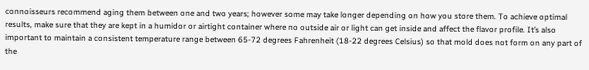connoisseurs recommend aging them between one and two years; however some may take longer depending on how you store them. To achieve optimal results, make sure that they are kept in a humidor or airtight container where no outside air or light can get inside and affect the flavor profile. It’s also important to maintain a consistent temperature range between 65-72 degrees Fahrenheit (18-22 degrees Celsius) so that mold does not form on any part of the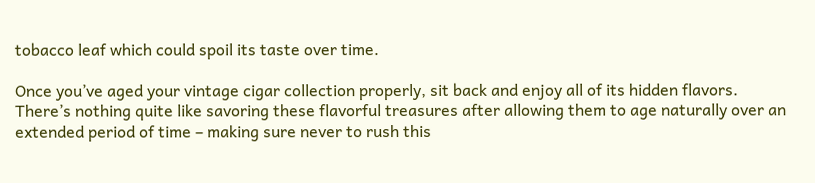tobacco leaf which could spoil its taste over time.

Once you’ve aged your vintage cigar collection properly, sit back and enjoy all of its hidden flavors. There’s nothing quite like savoring these flavorful treasures after allowing them to age naturally over an extended period of time – making sure never to rush this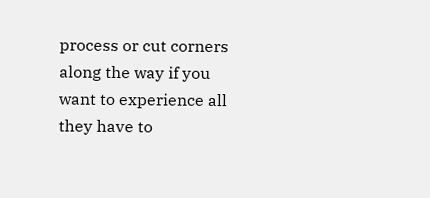process or cut corners along the way if you want to experience all they have to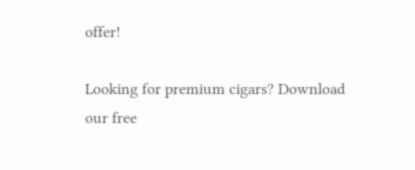offer!

Looking for premium cigars? Download our free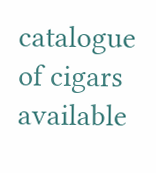catalogue of cigars available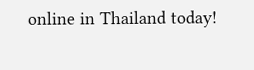online in Thailand today!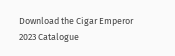Download the Cigar Emperor
2023 Catalogue